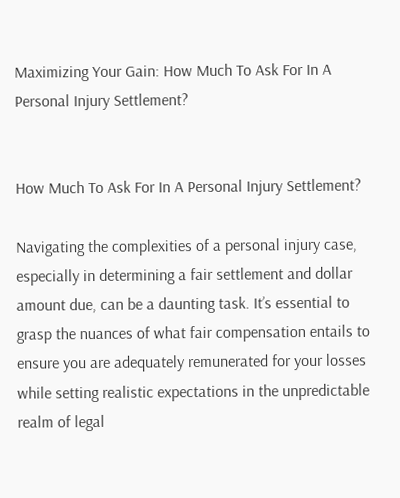Maximizing Your Gain: How Much To Ask For In A Personal Injury Settlement?


How Much To Ask For In A Personal Injury Settlement?

Navigating the complexities of a personal injury case, especially in determining a fair settlement and dollar amount due, can be a daunting task. It’s essential to grasp the nuances of what fair compensation entails to ensure you are adequately remunerated for your losses while setting realistic expectations in the unpredictable realm of legal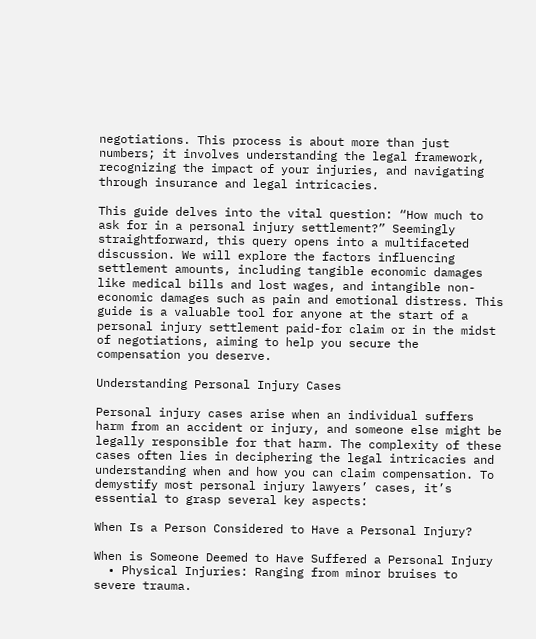negotiations. This process is about more than just numbers; it involves understanding the legal framework, recognizing the impact of your injuries, and navigating through insurance and legal intricacies.

This guide delves into the vital question: “How much to ask for in a personal injury settlement?” Seemingly straightforward, this query opens into a multifaceted discussion. We will explore the factors influencing settlement amounts, including tangible economic damages like medical bills and lost wages, and intangible non-economic damages such as pain and emotional distress. This guide is a valuable tool for anyone at the start of a personal injury settlement paid-for claim or in the midst of negotiations, aiming to help you secure the compensation you deserve.

Understanding Personal Injury Cases

Personal injury cases arise when an individual suffers harm from an accident or injury, and someone else might be legally responsible for that harm. The complexity of these cases often lies in deciphering the legal intricacies and understanding when and how you can claim compensation. To demystify most personal injury lawyers’ cases, it’s essential to grasp several key aspects:

When Is a Person Considered to Have a Personal Injury?

When is Someone Deemed to Have Suffered a Personal Injury
  • Physical Injuries: Ranging from minor bruises to severe trauma.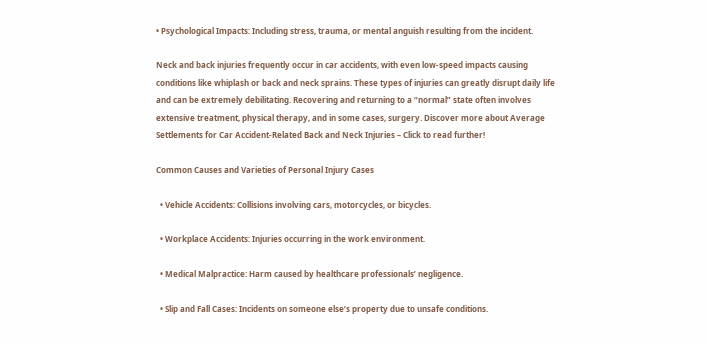• Psychological Impacts: Including stress, trauma, or mental anguish resulting from the incident.

Neck and back injuries frequently occur in car accidents, with even low-speed impacts causing conditions like whiplash or back and neck sprains. These types of injuries can greatly disrupt daily life and can be extremely debilitating. Recovering and returning to a “normal” state often involves extensive treatment, physical therapy, and in some cases, surgery. Discover more about Average Settlements for Car Accident-Related Back and Neck Injuries – Click to read further!

Common Causes and Varieties of Personal Injury Cases

  • Vehicle Accidents: Collisions involving cars, motorcycles, or bicycles.

  • Workplace Accidents: Injuries occurring in the work environment.

  • Medical Malpractice: Harm caused by healthcare professionals’ negligence.

  • Slip and Fall Cases: Incidents on someone else’s property due to unsafe conditions.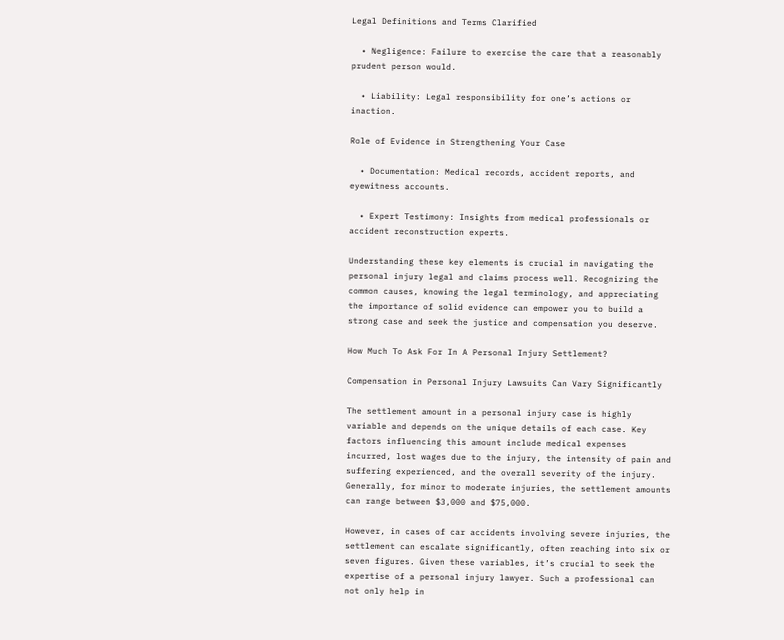Legal Definitions and Terms Clarified

  • Negligence: Failure to exercise the care that a reasonably prudent person would.

  • Liability: Legal responsibility for one’s actions or inaction.

Role of Evidence in Strengthening Your Case

  • Documentation: Medical records, accident reports, and eyewitness accounts.

  • Expert Testimony: Insights from medical professionals or accident reconstruction experts.

Understanding these key elements is crucial in navigating the personal injury legal and claims process well. Recognizing the common causes, knowing the legal terminology, and appreciating the importance of solid evidence can empower you to build a strong case and seek the justice and compensation you deserve.

How Much To Ask For In A Personal Injury Settlement?

Compensation in Personal Injury Lawsuits Can Vary Significantly

The settlement amount in a personal injury case is highly variable and depends on the unique details of each case. Key factors influencing this amount include medical expenses incurred, lost wages due to the injury, the intensity of pain and suffering experienced, and the overall severity of the injury. Generally, for minor to moderate injuries, the settlement amounts can range between $3,000 and $75,000.

However, in cases of car accidents involving severe injuries, the settlement can escalate significantly, often reaching into six or seven figures. Given these variables, it’s crucial to seek the expertise of a personal injury lawyer. Such a professional can not only help in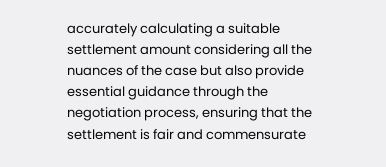accurately calculating a suitable settlement amount considering all the nuances of the case but also provide essential guidance through the negotiation process, ensuring that the settlement is fair and commensurate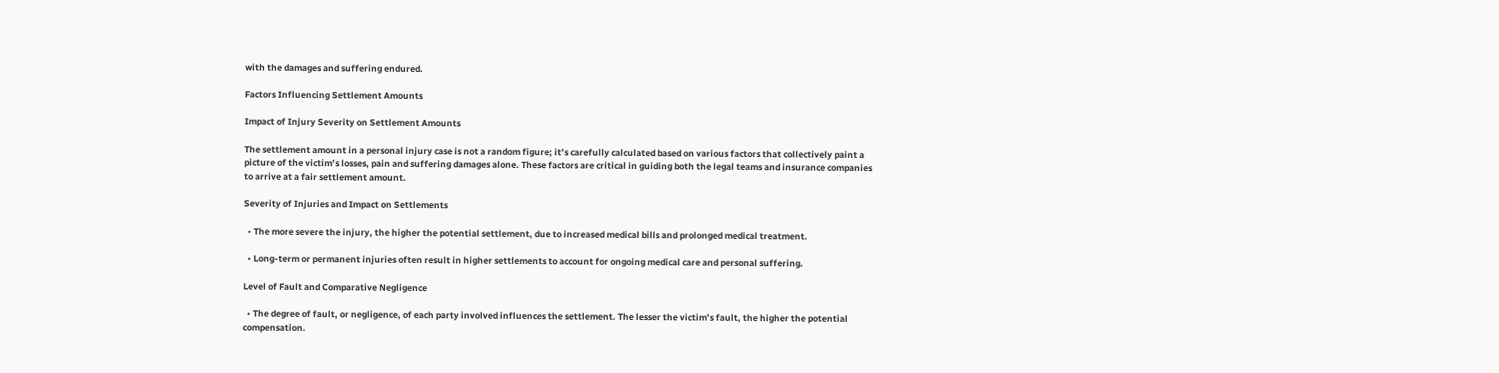with the damages and suffering endured.

Factors Influencing Settlement Amounts

Impact of Injury Severity on Settlement Amounts

The settlement amount in a personal injury case is not a random figure; it’s carefully calculated based on various factors that collectively paint a picture of the victim’s losses, pain and suffering damages alone. These factors are critical in guiding both the legal teams and insurance companies to arrive at a fair settlement amount.

Severity of Injuries and Impact on Settlements

  • The more severe the injury, the higher the potential settlement, due to increased medical bills and prolonged medical treatment.

  • Long-term or permanent injuries often result in higher settlements to account for ongoing medical care and personal suffering.

Level of Fault and Comparative Negligence

  • The degree of fault, or negligence, of each party involved influences the settlement. The lesser the victim’s fault, the higher the potential compensation.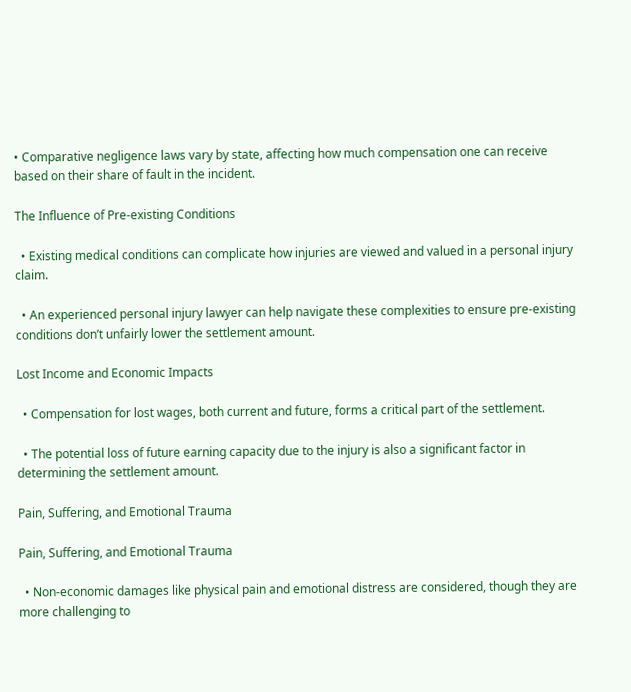• Comparative negligence laws vary by state, affecting how much compensation one can receive based on their share of fault in the incident.

The Influence of Pre-existing Conditions

  • Existing medical conditions can complicate how injuries are viewed and valued in a personal injury claim.

  • An experienced personal injury lawyer can help navigate these complexities to ensure pre-existing conditions don’t unfairly lower the settlement amount.

Lost Income and Economic Impacts

  • Compensation for lost wages, both current and future, forms a critical part of the settlement.

  • The potential loss of future earning capacity due to the injury is also a significant factor in determining the settlement amount.

Pain, Suffering, and Emotional Trauma

Pain, Suffering, and Emotional Trauma

  • Non-economic damages like physical pain and emotional distress are considered, though they are more challenging to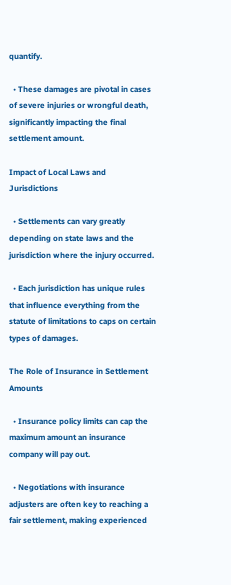quantify.

  • These damages are pivotal in cases of severe injuries or wrongful death, significantly impacting the final settlement amount.

Impact of Local Laws and Jurisdictions

  • Settlements can vary greatly depending on state laws and the jurisdiction where the injury occurred.

  • Each jurisdiction has unique rules that influence everything from the statute of limitations to caps on certain types of damages.

The Role of Insurance in Settlement Amounts

  • Insurance policy limits can cap the maximum amount an insurance company will pay out.

  • Negotiations with insurance adjusters are often key to reaching a fair settlement, making experienced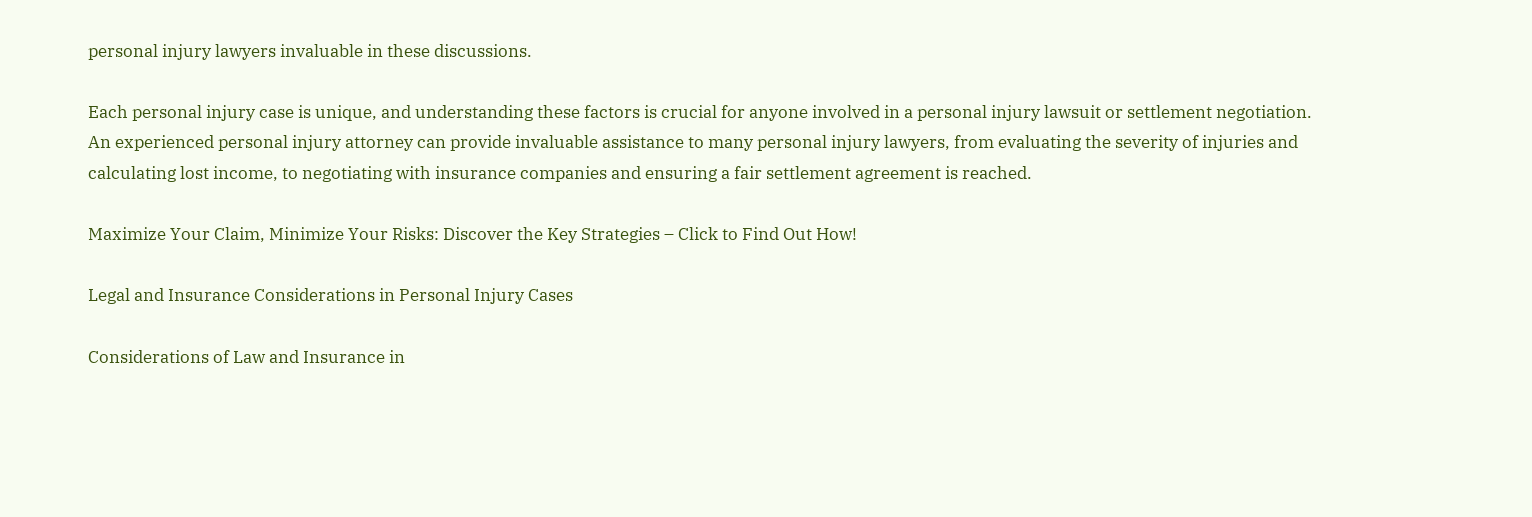personal injury lawyers invaluable in these discussions.

Each personal injury case is unique, and understanding these factors is crucial for anyone involved in a personal injury lawsuit or settlement negotiation. An experienced personal injury attorney can provide invaluable assistance to many personal injury lawyers, from evaluating the severity of injuries and calculating lost income, to negotiating with insurance companies and ensuring a fair settlement agreement is reached.

Maximize Your Claim, Minimize Your Risks: Discover the Key Strategies – Click to Find Out How!

Legal and Insurance Considerations in Personal Injury Cases

Considerations of Law and Insurance in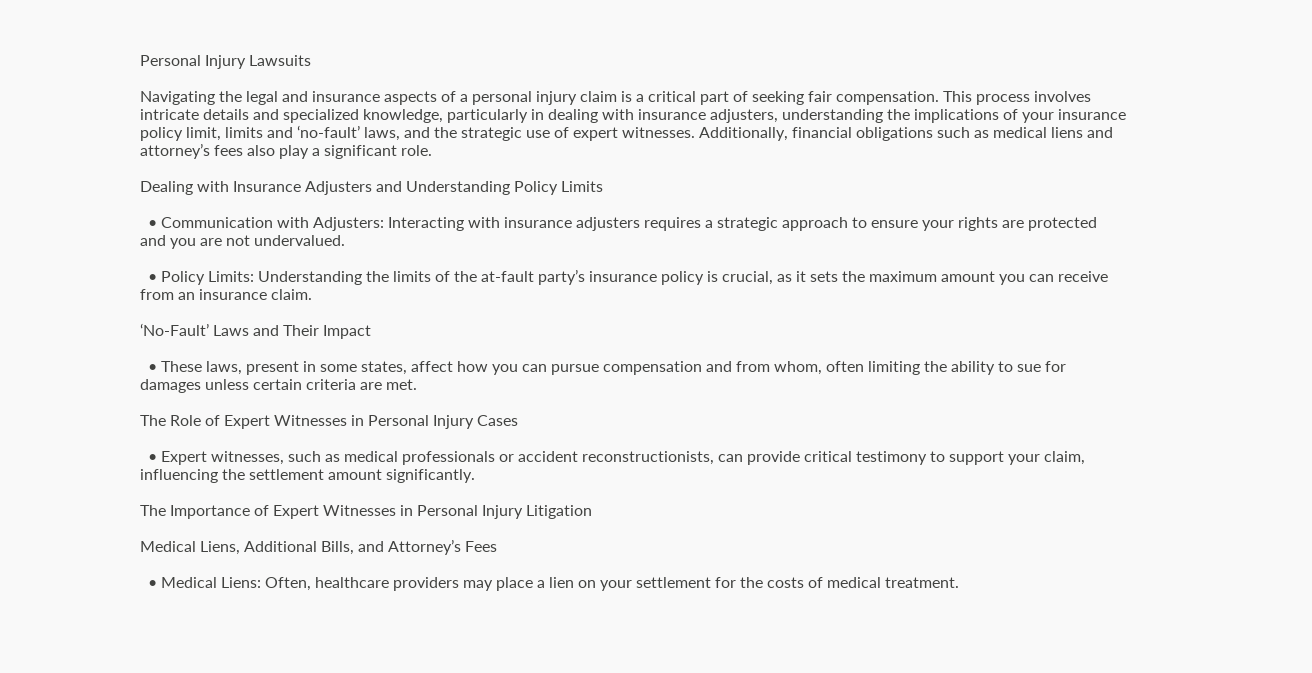Personal Injury Lawsuits

Navigating the legal and insurance aspects of a personal injury claim is a critical part of seeking fair compensation. This process involves intricate details and specialized knowledge, particularly in dealing with insurance adjusters, understanding the implications of your insurance policy limit, limits and ‘no-fault’ laws, and the strategic use of expert witnesses. Additionally, financial obligations such as medical liens and attorney’s fees also play a significant role.

Dealing with Insurance Adjusters and Understanding Policy Limits

  • Communication with Adjusters: Interacting with insurance adjusters requires a strategic approach to ensure your rights are protected and you are not undervalued.

  • Policy Limits: Understanding the limits of the at-fault party’s insurance policy is crucial, as it sets the maximum amount you can receive from an insurance claim.

‘No-Fault’ Laws and Their Impact

  • These laws, present in some states, affect how you can pursue compensation and from whom, often limiting the ability to sue for damages unless certain criteria are met.

The Role of Expert Witnesses in Personal Injury Cases

  • Expert witnesses, such as medical professionals or accident reconstructionists, can provide critical testimony to support your claim, influencing the settlement amount significantly.

The Importance of Expert Witnesses in Personal Injury Litigation

Medical Liens, Additional Bills, and Attorney’s Fees

  • Medical Liens: Often, healthcare providers may place a lien on your settlement for the costs of medical treatment.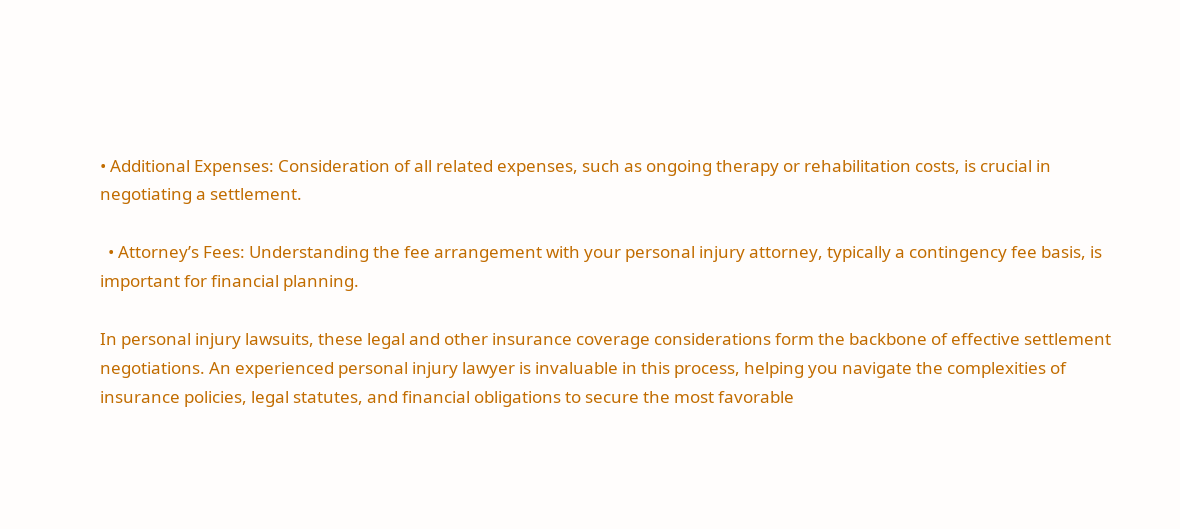• Additional Expenses: Consideration of all related expenses, such as ongoing therapy or rehabilitation costs, is crucial in negotiating a settlement.

  • Attorney’s Fees: Understanding the fee arrangement with your personal injury attorney, typically a contingency fee basis, is important for financial planning.

In personal injury lawsuits, these legal and other insurance coverage considerations form the backbone of effective settlement negotiations. An experienced personal injury lawyer is invaluable in this process, helping you navigate the complexities of insurance policies, legal statutes, and financial obligations to secure the most favorable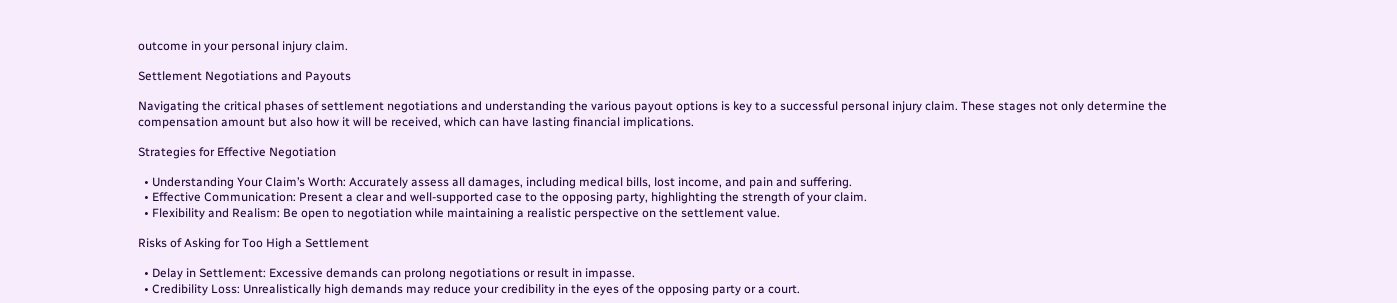outcome in your personal injury claim.

Settlement Negotiations and Payouts

Navigating the critical phases of settlement negotiations and understanding the various payout options is key to a successful personal injury claim. These stages not only determine the compensation amount but also how it will be received, which can have lasting financial implications.

Strategies for Effective Negotiation

  • Understanding Your Claim’s Worth: Accurately assess all damages, including medical bills, lost income, and pain and suffering.
  • Effective Communication: Present a clear and well-supported case to the opposing party, highlighting the strength of your claim.
  • Flexibility and Realism: Be open to negotiation while maintaining a realistic perspective on the settlement value.

Risks of Asking for Too High a Settlement

  • Delay in Settlement: Excessive demands can prolong negotiations or result in impasse.
  • Credibility Loss: Unrealistically high demands may reduce your credibility in the eyes of the opposing party or a court.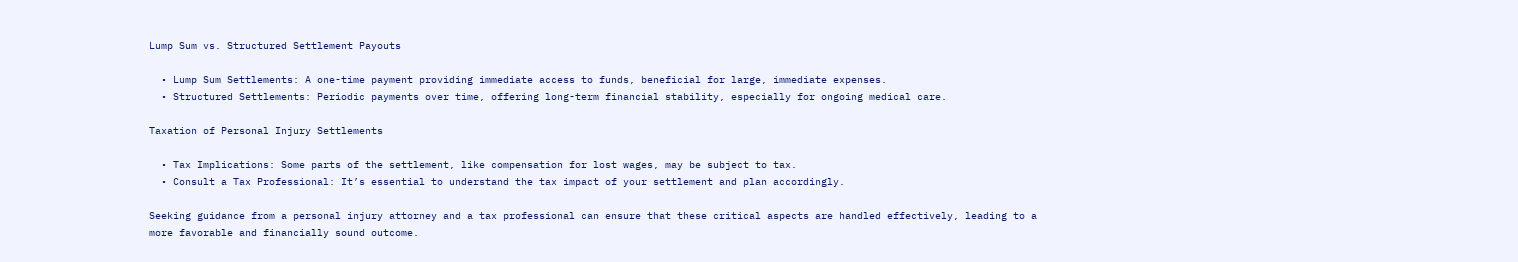Lump Sum vs. Structured Settlement Payouts

  • Lump Sum Settlements: A one-time payment providing immediate access to funds, beneficial for large, immediate expenses.
  • Structured Settlements: Periodic payments over time, offering long-term financial stability, especially for ongoing medical care.

Taxation of Personal Injury Settlements

  • Tax Implications: Some parts of the settlement, like compensation for lost wages, may be subject to tax.
  • Consult a Tax Professional: It’s essential to understand the tax impact of your settlement and plan accordingly.

Seeking guidance from a personal injury attorney and a tax professional can ensure that these critical aspects are handled effectively, leading to a more favorable and financially sound outcome.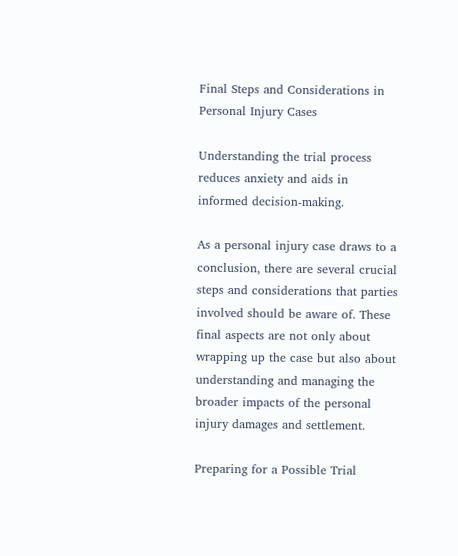Final Steps and Considerations in Personal Injury Cases

Understanding the trial process reduces anxiety and aids in informed decision-making.

As a personal injury case draws to a conclusion, there are several crucial steps and considerations that parties involved should be aware of. These final aspects are not only about wrapping up the case but also about understanding and managing the broader impacts of the personal injury damages and settlement.

Preparing for a Possible Trial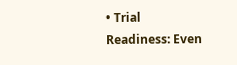• Trial Readiness: Even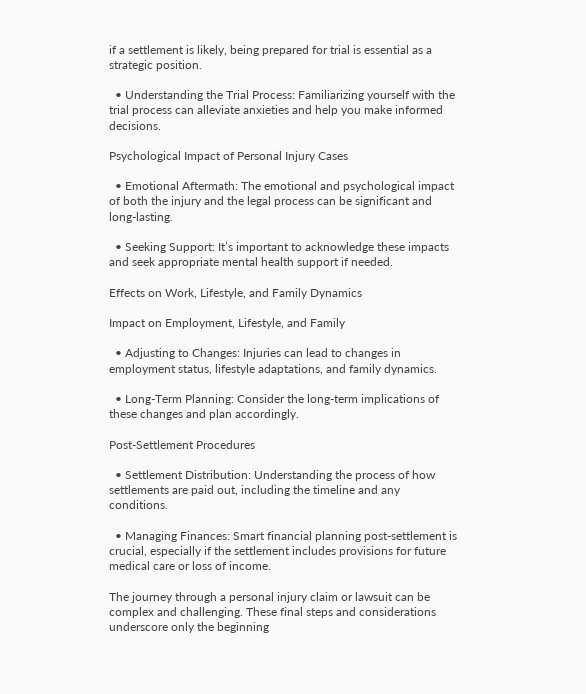if a settlement is likely, being prepared for trial is essential as a strategic position.

  • Understanding the Trial Process: Familiarizing yourself with the trial process can alleviate anxieties and help you make informed decisions.

Psychological Impact of Personal Injury Cases

  • Emotional Aftermath: The emotional and psychological impact of both the injury and the legal process can be significant and long-lasting.

  • Seeking Support: It’s important to acknowledge these impacts and seek appropriate mental health support if needed.

Effects on Work, Lifestyle, and Family Dynamics

Impact on Employment, Lifestyle, and Family

  • Adjusting to Changes: Injuries can lead to changes in employment status, lifestyle adaptations, and family dynamics.

  • Long-Term Planning: Consider the long-term implications of these changes and plan accordingly.

Post-Settlement Procedures

  • Settlement Distribution: Understanding the process of how settlements are paid out, including the timeline and any conditions.

  • Managing Finances: Smart financial planning post-settlement is crucial, especially if the settlement includes provisions for future medical care or loss of income.

The journey through a personal injury claim or lawsuit can be complex and challenging. These final steps and considerations underscore only the beginning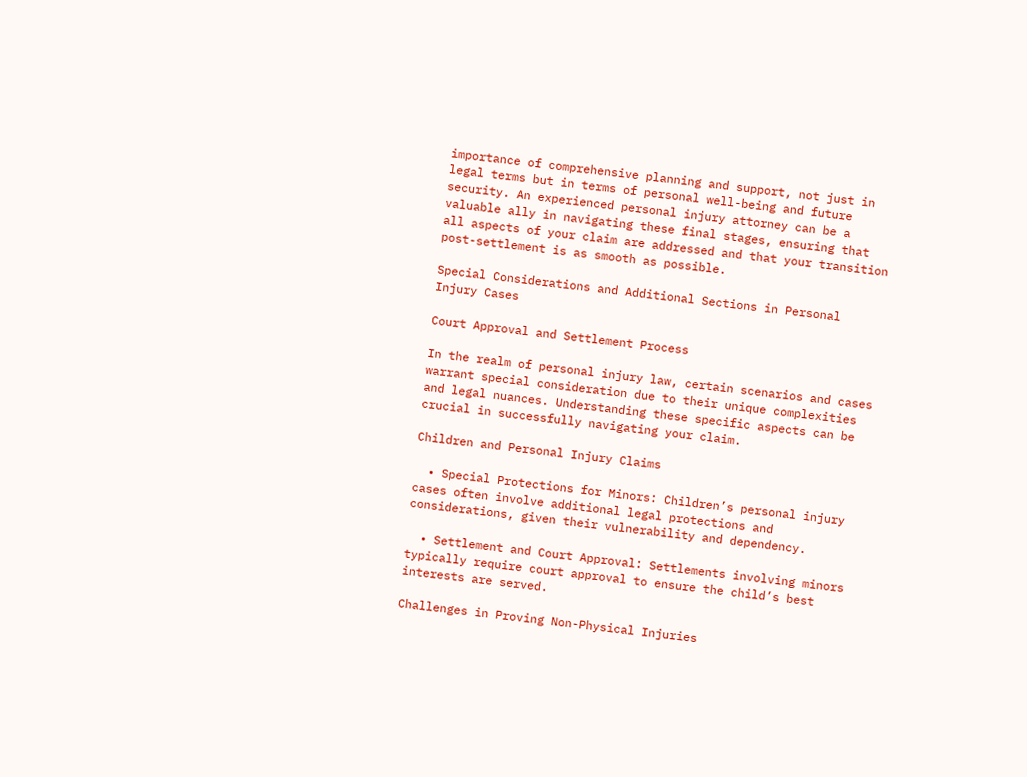importance of comprehensive planning and support, not just in legal terms but in terms of personal well-being and future security. An experienced personal injury attorney can be a valuable ally in navigating these final stages, ensuring that all aspects of your claim are addressed and that your transition post-settlement is as smooth as possible.

Special Considerations and Additional Sections in Personal Injury Cases

Court Approval and Settlement Process

In the realm of personal injury law, certain scenarios and cases warrant special consideration due to their unique complexities and legal nuances. Understanding these specific aspects can be crucial in successfully navigating your claim.

Children and Personal Injury Claims

  • Special Protections for Minors: Children’s personal injury cases often involve additional legal protections and considerations, given their vulnerability and dependency.

  • Settlement and Court Approval: Settlements involving minors typically require court approval to ensure the child’s best interests are served.

Challenges in Proving Non-Physical Injuries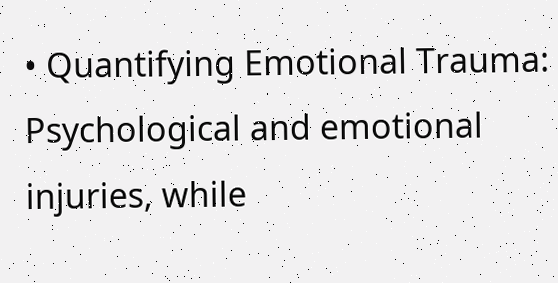• Quantifying Emotional Trauma: Psychological and emotional injuries, while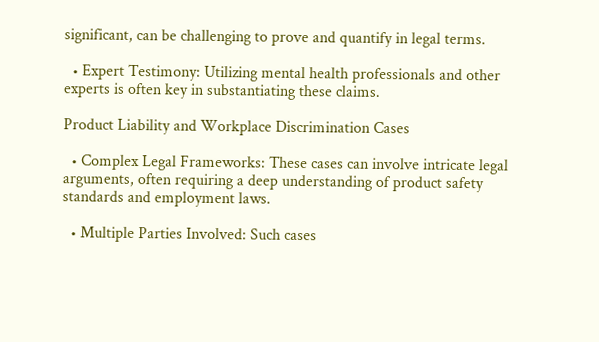significant, can be challenging to prove and quantify in legal terms.

  • Expert Testimony: Utilizing mental health professionals and other experts is often key in substantiating these claims.

Product Liability and Workplace Discrimination Cases

  • Complex Legal Frameworks: These cases can involve intricate legal arguments, often requiring a deep understanding of product safety standards and employment laws.

  • Multiple Parties Involved: Such cases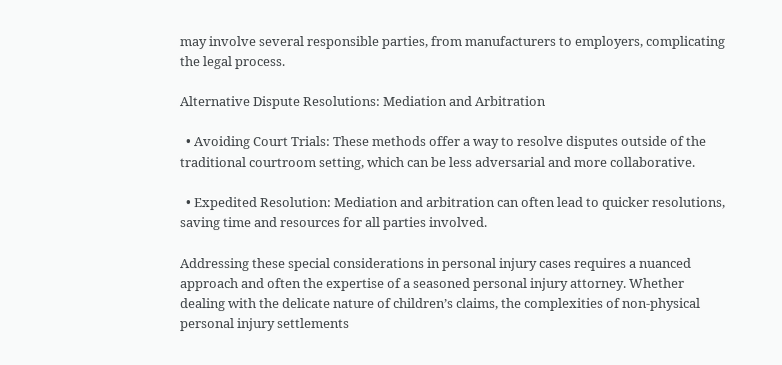may involve several responsible parties, from manufacturers to employers, complicating the legal process.

Alternative Dispute Resolutions: Mediation and Arbitration

  • Avoiding Court Trials: These methods offer a way to resolve disputes outside of the traditional courtroom setting, which can be less adversarial and more collaborative.

  • Expedited Resolution: Mediation and arbitration can often lead to quicker resolutions, saving time and resources for all parties involved.

Addressing these special considerations in personal injury cases requires a nuanced approach and often the expertise of a seasoned personal injury attorney. Whether dealing with the delicate nature of children’s claims, the complexities of non-physical personal injury settlements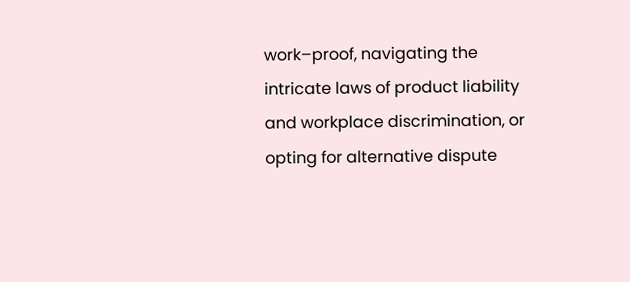work–proof, navigating the intricate laws of product liability and workplace discrimination, or opting for alternative dispute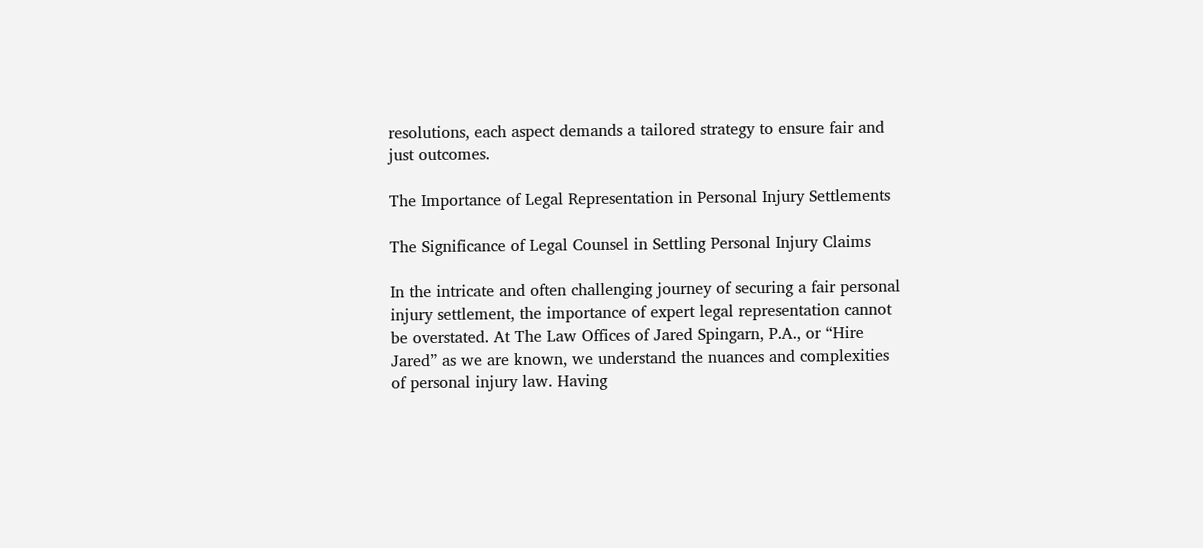resolutions, each aspect demands a tailored strategy to ensure fair and just outcomes.

The Importance of Legal Representation in Personal Injury Settlements

The Significance of Legal Counsel in Settling Personal Injury Claims

In the intricate and often challenging journey of securing a fair personal injury settlement, the importance of expert legal representation cannot be overstated. At The Law Offices of Jared Spingarn, P.A., or “Hire Jared” as we are known, we understand the nuances and complexities of personal injury law. Having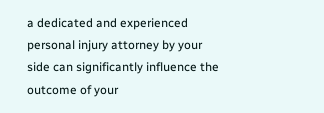a dedicated and experienced personal injury attorney by your side can significantly influence the outcome of your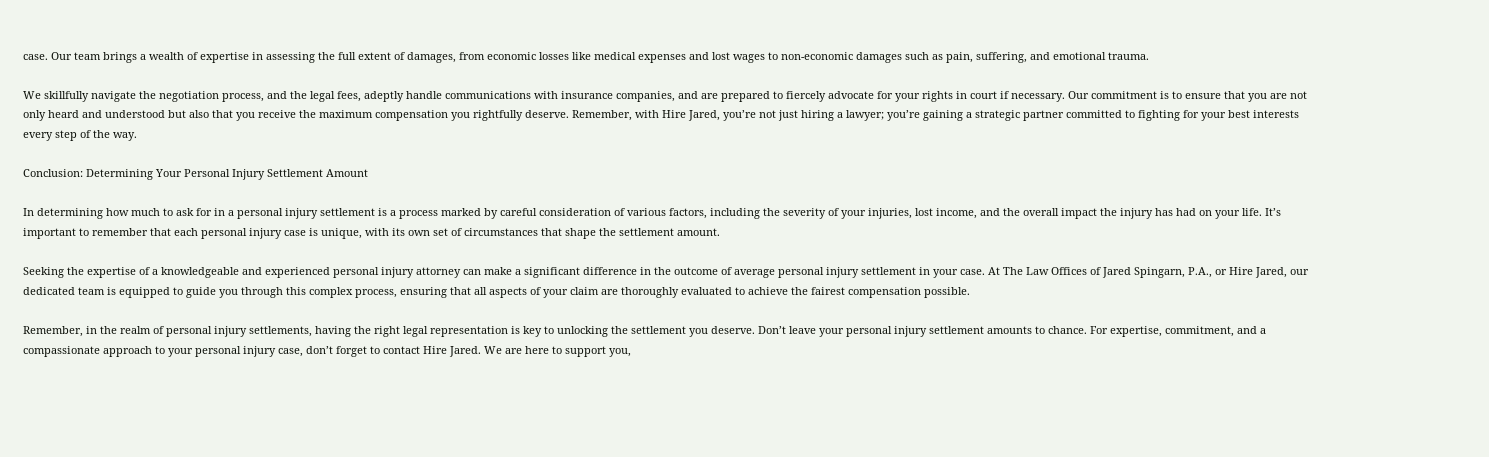case. Our team brings a wealth of expertise in assessing the full extent of damages, from economic losses like medical expenses and lost wages to non-economic damages such as pain, suffering, and emotional trauma.

We skillfully navigate the negotiation process, and the legal fees, adeptly handle communications with insurance companies, and are prepared to fiercely advocate for your rights in court if necessary. Our commitment is to ensure that you are not only heard and understood but also that you receive the maximum compensation you rightfully deserve. Remember, with Hire Jared, you’re not just hiring a lawyer; you’re gaining a strategic partner committed to fighting for your best interests every step of the way.

Conclusion: Determining Your Personal Injury Settlement Amount

In determining how much to ask for in a personal injury settlement is a process marked by careful consideration of various factors, including the severity of your injuries, lost income, and the overall impact the injury has had on your life. It’s important to remember that each personal injury case is unique, with its own set of circumstances that shape the settlement amount.

Seeking the expertise of a knowledgeable and experienced personal injury attorney can make a significant difference in the outcome of average personal injury settlement in your case. At The Law Offices of Jared Spingarn, P.A., or Hire Jared, our dedicated team is equipped to guide you through this complex process, ensuring that all aspects of your claim are thoroughly evaluated to achieve the fairest compensation possible.

Remember, in the realm of personal injury settlements, having the right legal representation is key to unlocking the settlement you deserve. Don’t leave your personal injury settlement amounts to chance. For expertise, commitment, and a compassionate approach to your personal injury case, don’t forget to contact Hire Jared. We are here to support you,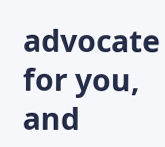advocate for you, and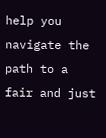help you navigate the path to a fair and just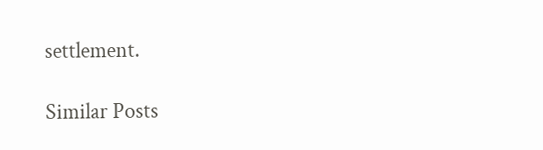settlement.

Similar Posts